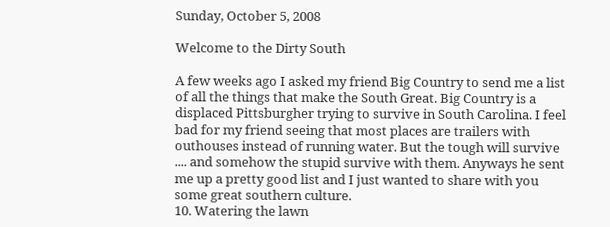Sunday, October 5, 2008

Welcome to the Dirty South

A few weeks ago I asked my friend Big Country to send me a list of all the things that make the South Great. Big Country is a displaced Pittsburgher trying to survive in South Carolina. I feel bad for my friend seeing that most places are trailers with outhouses instead of running water. But the tough will survive .... and somehow the stupid survive with them. Anyways he sent me up a pretty good list and I just wanted to share with you some great southern culture.
10. Watering the lawn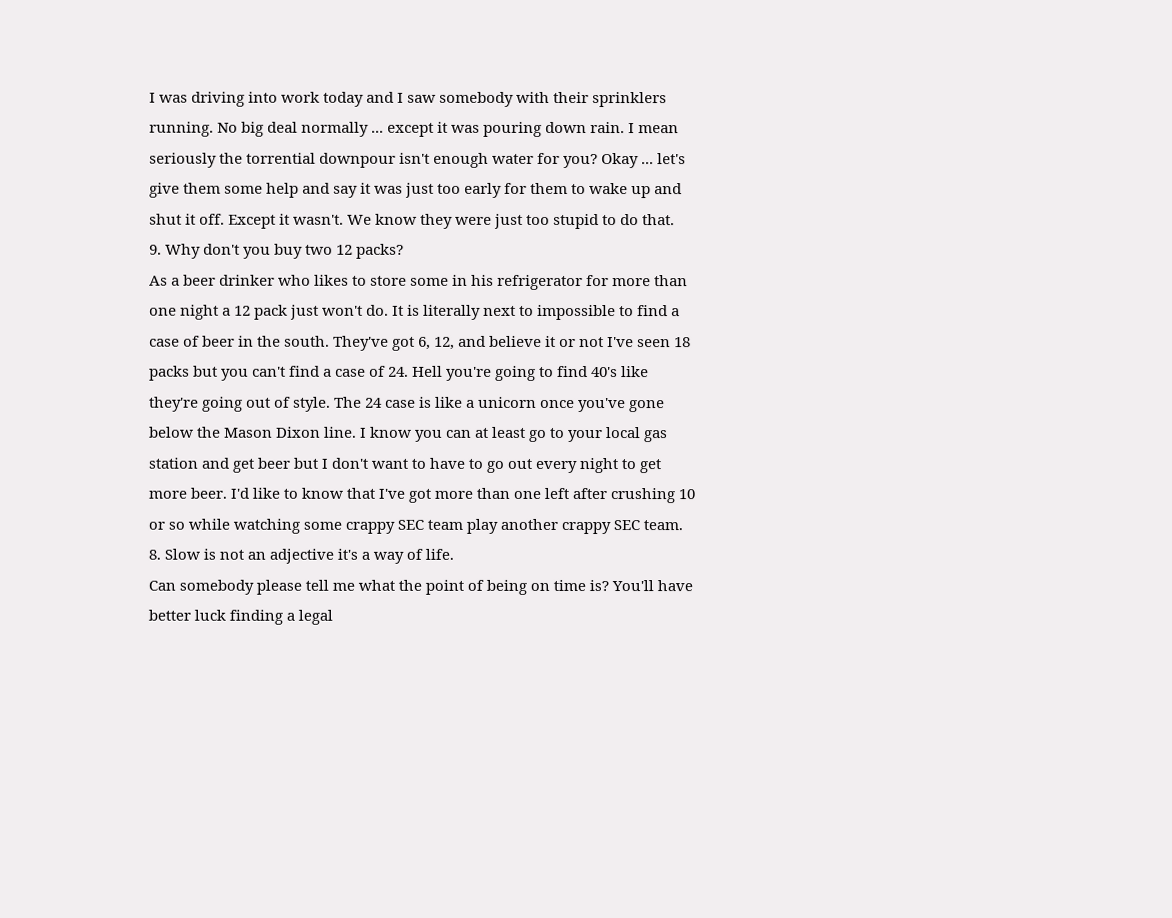I was driving into work today and I saw somebody with their sprinklers running. No big deal normally ... except it was pouring down rain. I mean seriously the torrential downpour isn't enough water for you? Okay ... let's give them some help and say it was just too early for them to wake up and shut it off. Except it wasn't. We know they were just too stupid to do that.
9. Why don't you buy two 12 packs?
As a beer drinker who likes to store some in his refrigerator for more than one night a 12 pack just won't do. It is literally next to impossible to find a case of beer in the south. They've got 6, 12, and believe it or not I've seen 18 packs but you can't find a case of 24. Hell you're going to find 40's like they're going out of style. The 24 case is like a unicorn once you've gone below the Mason Dixon line. I know you can at least go to your local gas station and get beer but I don't want to have to go out every night to get more beer. I'd like to know that I've got more than one left after crushing 10 or so while watching some crappy SEC team play another crappy SEC team.
8. Slow is not an adjective it's a way of life.
Can somebody please tell me what the point of being on time is? You'll have better luck finding a legal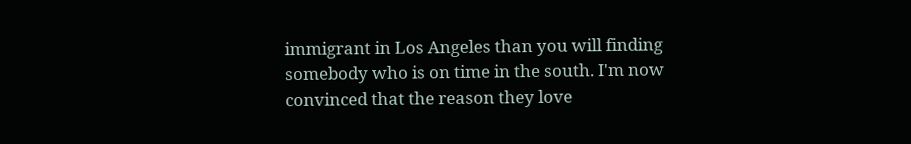immigrant in Los Angeles than you will finding somebody who is on time in the south. I'm now convinced that the reason they love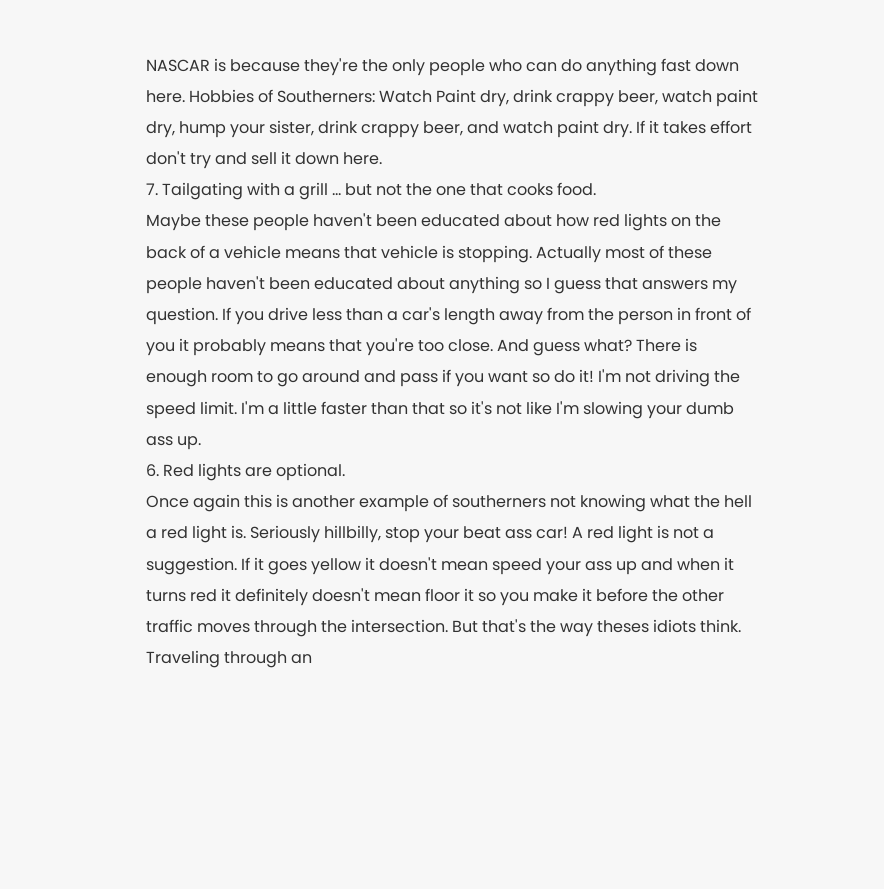NASCAR is because they're the only people who can do anything fast down here. Hobbies of Southerners: Watch Paint dry, drink crappy beer, watch paint dry, hump your sister, drink crappy beer, and watch paint dry. If it takes effort don't try and sell it down here.
7. Tailgating with a grill ... but not the one that cooks food.
Maybe these people haven't been educated about how red lights on the back of a vehicle means that vehicle is stopping. Actually most of these people haven't been educated about anything so I guess that answers my question. If you drive less than a car's length away from the person in front of you it probably means that you're too close. And guess what? There is enough room to go around and pass if you want so do it! I'm not driving the speed limit. I'm a little faster than that so it's not like I'm slowing your dumb ass up.
6. Red lights are optional.
Once again this is another example of southerners not knowing what the hell a red light is. Seriously hillbilly, stop your beat ass car! A red light is not a suggestion. If it goes yellow it doesn't mean speed your ass up and when it turns red it definitely doesn't mean floor it so you make it before the other traffic moves through the intersection. But that's the way theses idiots think. Traveling through an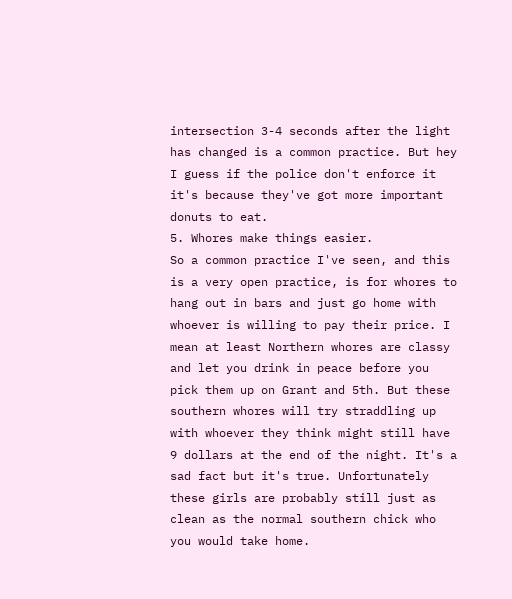intersection 3-4 seconds after the light has changed is a common practice. But hey I guess if the police don't enforce it it's because they've got more important donuts to eat.
5. Whores make things easier.
So a common practice I've seen, and this is a very open practice, is for whores to hang out in bars and just go home with whoever is willing to pay their price. I mean at least Northern whores are classy and let you drink in peace before you pick them up on Grant and 5th. But these southern whores will try straddling up with whoever they think might still have 9 dollars at the end of the night. It's a sad fact but it's true. Unfortunately these girls are probably still just as clean as the normal southern chick who you would take home.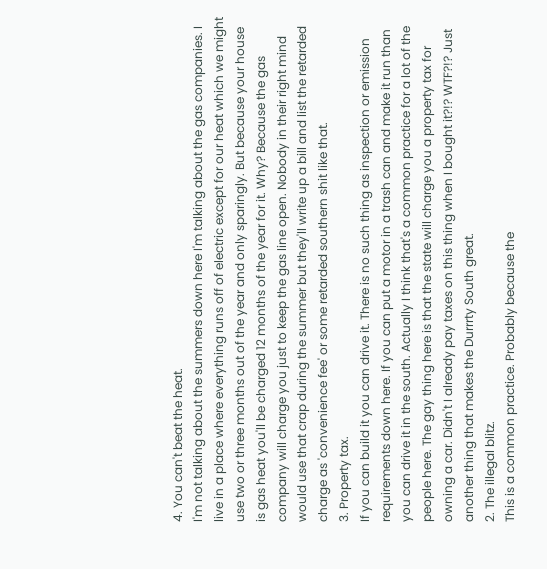4. You can't beat the heat.
I'm not talking about the summers down here I'm talking about the gas companies. I live in a place where everything runs off of electric except for our heat which we might use two or three months out of the year and only sparingly. But because your house is gas heat you'll be charged 12 months of the year for it. Why? Because the gas company will charge you just to keep the gas line open. Nobody in their right mind would use that crap during the summer but they'll write up a bill and list the retarded charge as 'convenience fee' or some retarded southern shit like that.
3. Property tax.
If you can build it you can drive it. There is no such thing as inspection or emission requirements down here. If you can put a motor in a trash can and make it run than you can drive it in the south. Actually I think that's a common practice for a lot of the people here. The gay thing here is that the state will charge you a property tax for owning a car. Didn't I already pay taxes on this thing when I bought it?!? WTF?!? Just another thing that makes the Durrrty South great.
2. The illegal blitz.
This is a common practice. Probably because the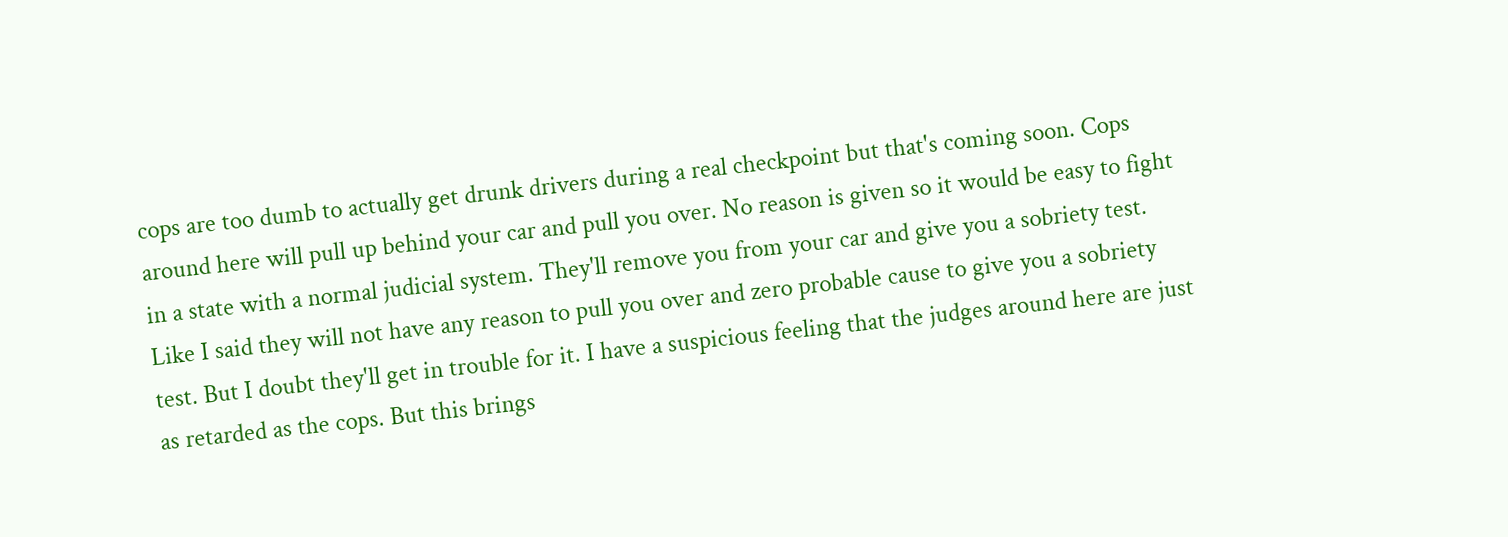cops are too dumb to actually get drunk drivers during a real checkpoint but that's coming soon. Cops around here will pull up behind your car and pull you over. No reason is given so it would be easy to fight in a state with a normal judicial system. They'll remove you from your car and give you a sobriety test. Like I said they will not have any reason to pull you over and zero probable cause to give you a sobriety test. But I doubt they'll get in trouble for it. I have a suspicious feeling that the judges around here are just as retarded as the cops. But this brings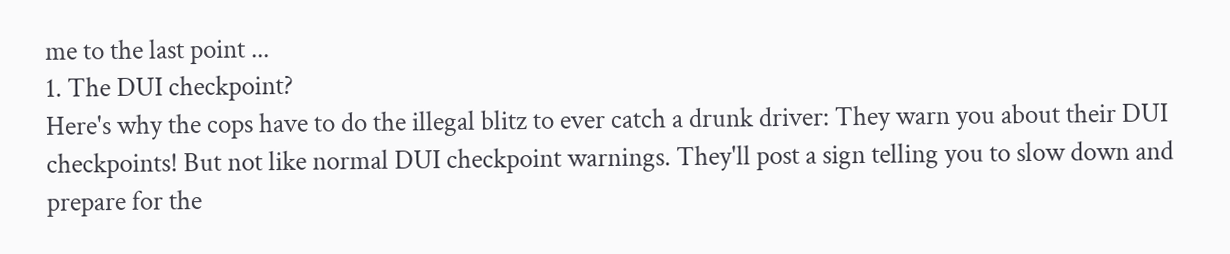me to the last point ...
1. The DUI checkpoint?
Here's why the cops have to do the illegal blitz to ever catch a drunk driver: They warn you about their DUI checkpoints! But not like normal DUI checkpoint warnings. They'll post a sign telling you to slow down and prepare for the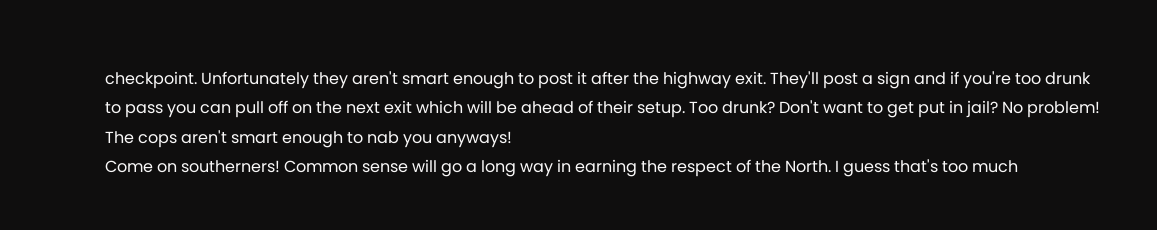checkpoint. Unfortunately they aren't smart enough to post it after the highway exit. They'll post a sign and if you're too drunk to pass you can pull off on the next exit which will be ahead of their setup. Too drunk? Don't want to get put in jail? No problem! The cops aren't smart enough to nab you anyways!
Come on southerners! Common sense will go a long way in earning the respect of the North. I guess that's too much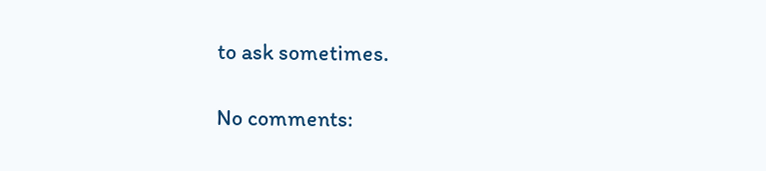to ask sometimes.

No comments: